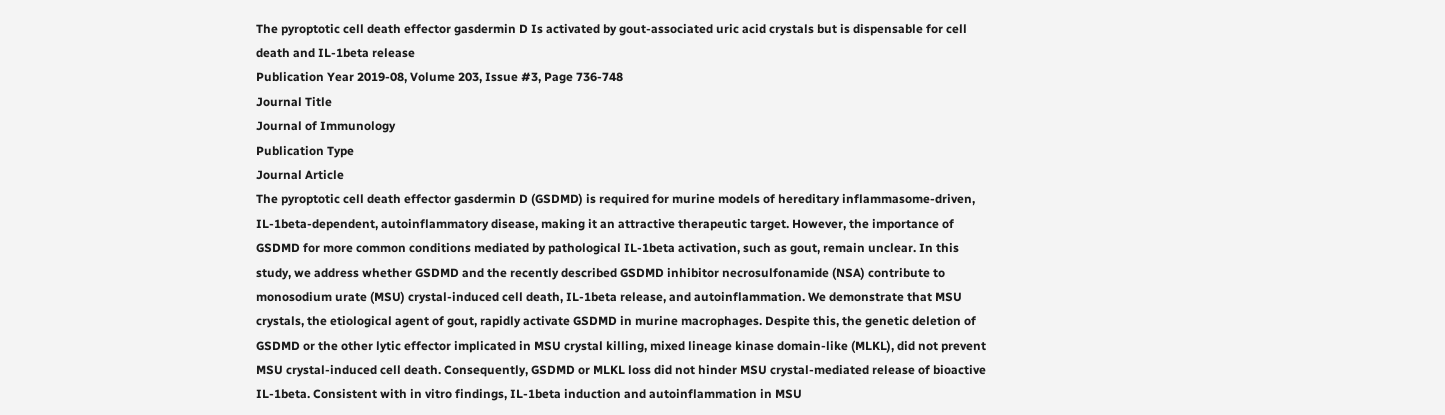The pyroptotic cell death effector gasdermin D Is activated by gout-associated uric acid crystals but is dispensable for cell death and IL-1beta release
Publication Year 2019-08, Volume 203, Issue #3, Page 736-748
Journal Title
Journal of Immunology
Publication Type
Journal Article
The pyroptotic cell death effector gasdermin D (GSDMD) is required for murine models of hereditary inflammasome-driven, IL-1beta-dependent, autoinflammatory disease, making it an attractive therapeutic target. However, the importance of GSDMD for more common conditions mediated by pathological IL-1beta activation, such as gout, remain unclear. In this study, we address whether GSDMD and the recently described GSDMD inhibitor necrosulfonamide (NSA) contribute to monosodium urate (MSU) crystal-induced cell death, IL-1beta release, and autoinflammation. We demonstrate that MSU crystals, the etiological agent of gout, rapidly activate GSDMD in murine macrophages. Despite this, the genetic deletion of GSDMD or the other lytic effector implicated in MSU crystal killing, mixed lineage kinase domain-like (MLKL), did not prevent MSU crystal-induced cell death. Consequently, GSDMD or MLKL loss did not hinder MSU crystal-mediated release of bioactive IL-1beta. Consistent with in vitro findings, IL-1beta induction and autoinflammation in MSU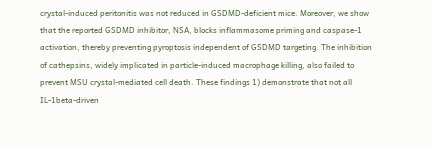crystal-induced peritonitis was not reduced in GSDMD-deficient mice. Moreover, we show that the reported GSDMD inhibitor, NSA, blocks inflammasome priming and caspase-1 activation, thereby preventing pyroptosis independent of GSDMD targeting. The inhibition of cathepsins, widely implicated in particle-induced macrophage killing, also failed to prevent MSU crystal-mediated cell death. These findings 1) demonstrate that not all IL-1beta-driven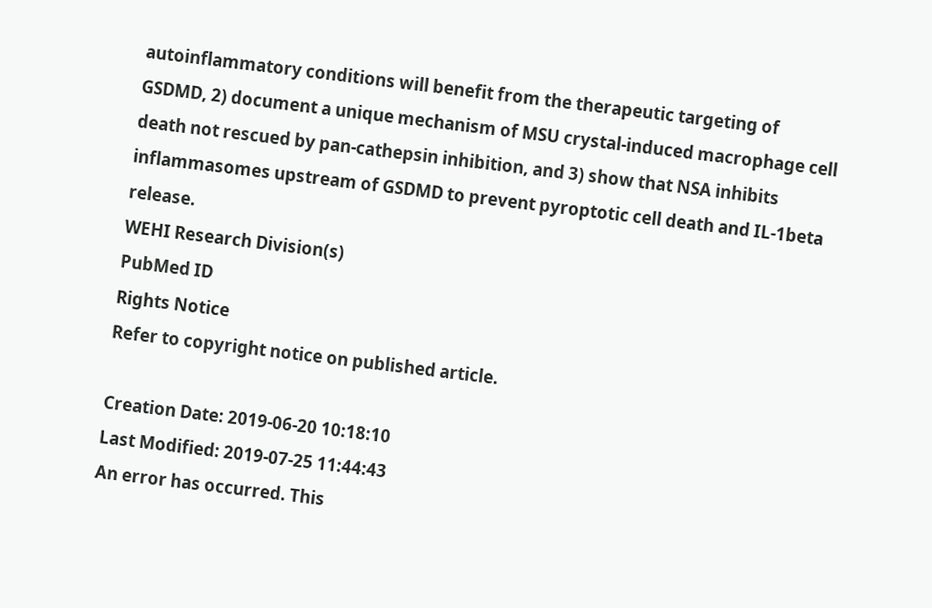autoinflammatory conditions will benefit from the therapeutic targeting of GSDMD, 2) document a unique mechanism of MSU crystal-induced macrophage cell death not rescued by pan-cathepsin inhibition, and 3) show that NSA inhibits inflammasomes upstream of GSDMD to prevent pyroptotic cell death and IL-1beta release.
WEHI Research Division(s)
PubMed ID
Rights Notice
Refer to copyright notice on published article.

Creation Date: 2019-06-20 10:18:10
Last Modified: 2019-07-25 11:44:43
An error has occurred. This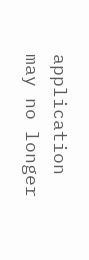application may no longer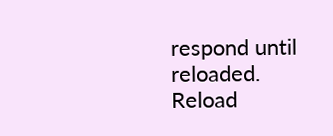respond until reloaded. Reload